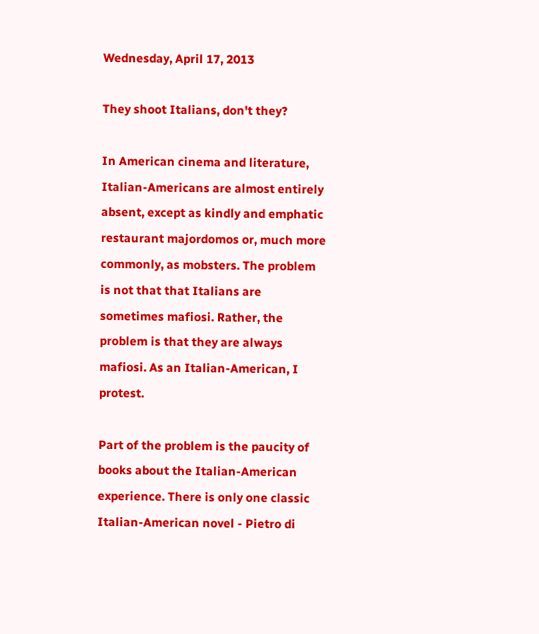Wednesday, April 17, 2013

They shoot Italians, don't they?

In American cinema and literature, Italian-Americans are almost entirely absent, except as kindly and emphatic restaurant majordomos or, much more commonly, as mobsters. The problem is not that that Italians are sometimes mafiosi. Rather, the problem is that they are always mafiosi. As an Italian-American, I protest.

Part of the problem is the paucity of books about the Italian-American experience. There is only one classic Italian-American novel - Pietro di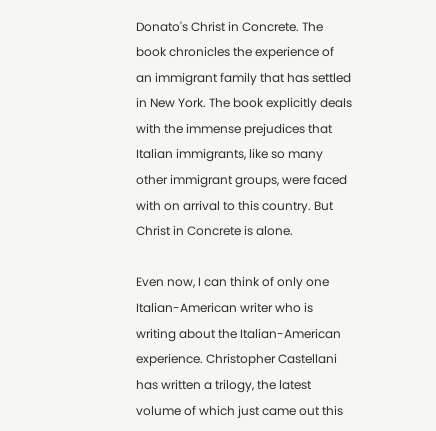Donato's Christ in Concrete. The book chronicles the experience of an immigrant family that has settled in New York. The book explicitly deals with the immense prejudices that Italian immigrants, like so many other immigrant groups, were faced with on arrival to this country. But Christ in Concrete is alone.

Even now, I can think of only one Italian-American writer who is writing about the Italian-American experience. Christopher Castellani has written a trilogy, the latest volume of which just came out this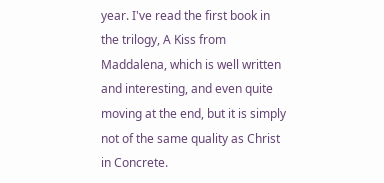year. I've read the first book in the trilogy, A Kiss from Maddalena, which is well written and interesting, and even quite moving at the end, but it is simply not of the same quality as Christ in Concrete.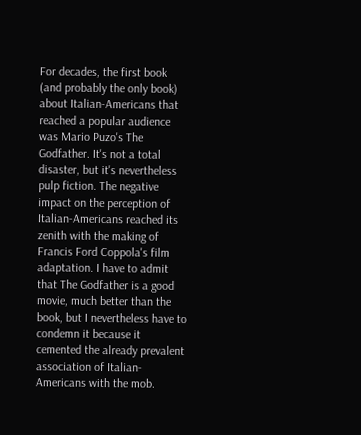For decades, the first book (and probably the only book) about Italian-Americans that reached a popular audience was Mario Puzo's The Godfather. It's not a total disaster, but it's nevertheless pulp fiction. The negative impact on the perception of Italian-Americans reached its zenith with the making of Francis Ford Coppola's film adaptation. I have to admit that The Godfather is a good movie, much better than the book, but I nevertheless have to condemn it because it cemented the already prevalent association of Italian-Americans with the mob.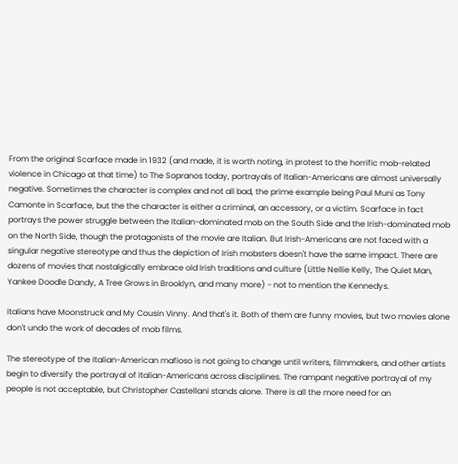From the original Scarface made in 1932 (and made, it is worth noting, in protest to the horrific mob-related violence in Chicago at that time) to The Sopranos today, portrayals of Italian-Americans are almost universally negative. Sometimes the character is complex and not all bad, the prime example being Paul Muni as Tony Camonte in Scarface, but the the character is either a criminal, an accessory, or a victim. Scarface in fact portrays the power struggle between the Italian-dominated mob on the South Side and the Irish-dominated mob on the North Side, though the protagonists of the movie are Italian. But Irish-Americans are not faced with a singular negative stereotype and thus the depiction of Irish mobsters doesn't have the same impact. There are dozens of movies that nostalgically embrace old Irish traditions and culture (Little Nellie Kelly, The Quiet Man, Yankee Doodle Dandy, A Tree Grows in Brooklyn, and many more) - not to mention the Kennedys.

Italians have Moonstruck and My Cousin Vinny. And that's it. Both of them are funny movies, but two movies alone don't undo the work of decades of mob films.

The stereotype of the Italian-American mafioso is not going to change until writers, filmmakers, and other artists begin to diversify the portrayal of Italian-Americans across disciplines. The rampant negative portrayal of my people is not acceptable, but Christopher Castellani stands alone. There is all the more need for an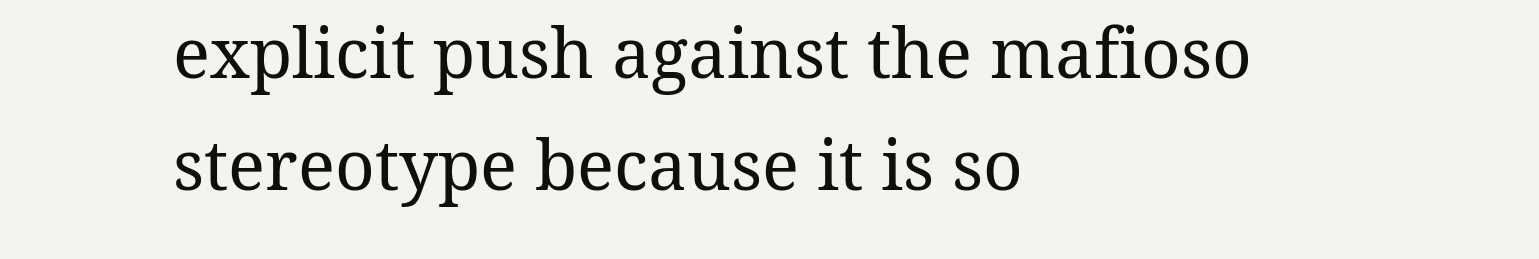explicit push against the mafioso stereotype because it is so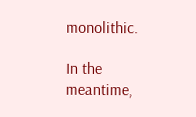monolithic.

In the meantime,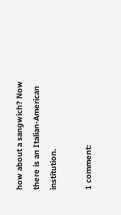how about a sangwich? Now there is an Italian-American institution.

1 comment: